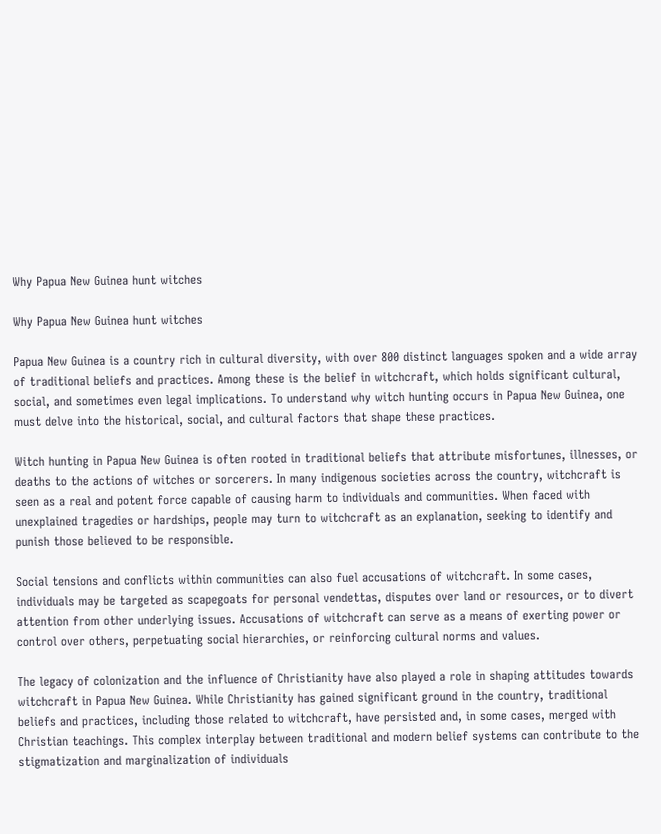Why Papua New Guinea hunt witches

Why Papua New Guinea hunt witches

Papua New Guinea is a country rich in cultural diversity, with over 800 distinct languages spoken and a wide array of traditional beliefs and practices. Among these is the belief in witchcraft, which holds significant cultural, social, and sometimes even legal implications. To understand why witch hunting occurs in Papua New Guinea, one must delve into the historical, social, and cultural factors that shape these practices.

Witch hunting in Papua New Guinea is often rooted in traditional beliefs that attribute misfortunes, illnesses, or deaths to the actions of witches or sorcerers. In many indigenous societies across the country, witchcraft is seen as a real and potent force capable of causing harm to individuals and communities. When faced with unexplained tragedies or hardships, people may turn to witchcraft as an explanation, seeking to identify and punish those believed to be responsible.

Social tensions and conflicts within communities can also fuel accusations of witchcraft. In some cases, individuals may be targeted as scapegoats for personal vendettas, disputes over land or resources, or to divert attention from other underlying issues. Accusations of witchcraft can serve as a means of exerting power or control over others, perpetuating social hierarchies, or reinforcing cultural norms and values.

The legacy of colonization and the influence of Christianity have also played a role in shaping attitudes towards witchcraft in Papua New Guinea. While Christianity has gained significant ground in the country, traditional beliefs and practices, including those related to witchcraft, have persisted and, in some cases, merged with Christian teachings. This complex interplay between traditional and modern belief systems can contribute to the stigmatization and marginalization of individuals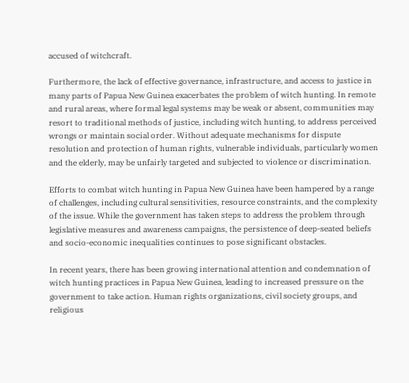accused of witchcraft.

Furthermore, the lack of effective governance, infrastructure, and access to justice in many parts of Papua New Guinea exacerbates the problem of witch hunting. In remote and rural areas, where formal legal systems may be weak or absent, communities may resort to traditional methods of justice, including witch hunting, to address perceived wrongs or maintain social order. Without adequate mechanisms for dispute resolution and protection of human rights, vulnerable individuals, particularly women and the elderly, may be unfairly targeted and subjected to violence or discrimination.

Efforts to combat witch hunting in Papua New Guinea have been hampered by a range of challenges, including cultural sensitivities, resource constraints, and the complexity of the issue. While the government has taken steps to address the problem through legislative measures and awareness campaigns, the persistence of deep-seated beliefs and socio-economic inequalities continues to pose significant obstacles.

In recent years, there has been growing international attention and condemnation of witch hunting practices in Papua New Guinea, leading to increased pressure on the government to take action. Human rights organizations, civil society groups, and religious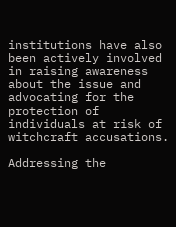institutions have also been actively involved in raising awareness about the issue and advocating for the protection of individuals at risk of witchcraft accusations.

Addressing the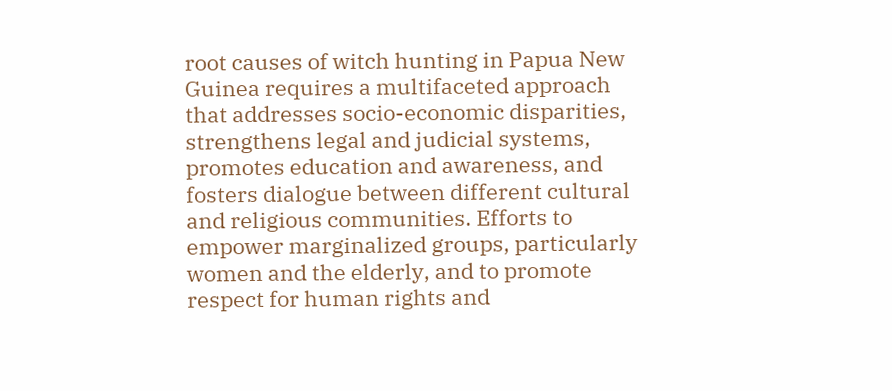root causes of witch hunting in Papua New Guinea requires a multifaceted approach that addresses socio-economic disparities, strengthens legal and judicial systems, promotes education and awareness, and fosters dialogue between different cultural and religious communities. Efforts to empower marginalized groups, particularly women and the elderly, and to promote respect for human rights and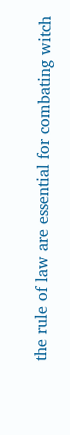the rule of law are essential for combating witch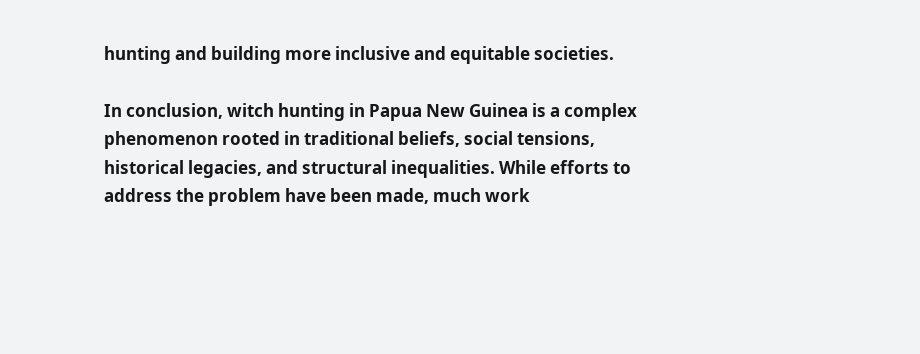hunting and building more inclusive and equitable societies.

In conclusion, witch hunting in Papua New Guinea is a complex phenomenon rooted in traditional beliefs, social tensions, historical legacies, and structural inequalities. While efforts to address the problem have been made, much work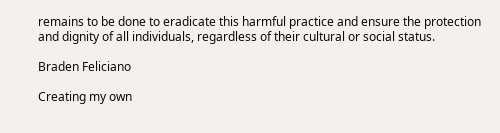remains to be done to eradicate this harmful practice and ensure the protection and dignity of all individuals, regardless of their cultural or social status.

Braden Feliciano

Creating my own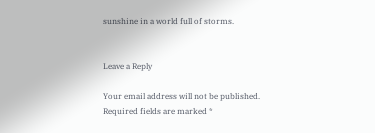sunshine in a world full of storms.


Leave a Reply

Your email address will not be published. Required fields are marked *